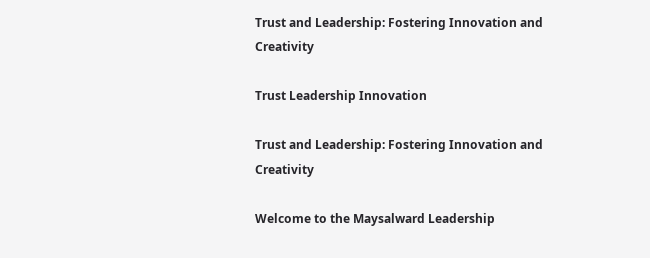Trust and Leadership: Fostering Innovation and Creativity

Trust Leadership Innovation

Trust and Leadership: Fostering Innovation and Creativity

Welcome to the Maysalward Leadership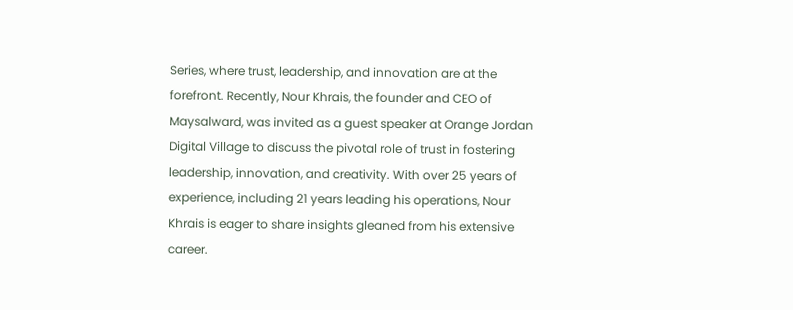Series, where trust, leadership, and innovation are at the forefront. Recently, Nour Khrais, the founder and CEO of Maysalward, was invited as a guest speaker at Orange Jordan Digital Village to discuss the pivotal role of trust in fostering leadership, innovation, and creativity. With over 25 years of experience, including 21 years leading his operations, Nour Khrais is eager to share insights gleaned from his extensive career.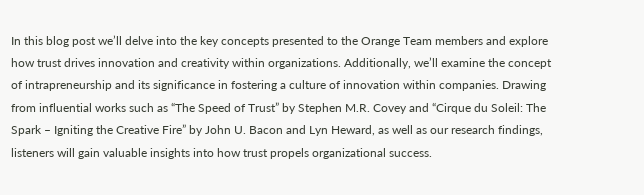In this blog post we’ll delve into the key concepts presented to the Orange Team members and explore how trust drives innovation and creativity within organizations. Additionally, we’ll examine the concept of intrapreneurship and its significance in fostering a culture of innovation within companies. Drawing from influential works such as “The Speed of Trust” by Stephen M.R. Covey and “Cirque du Soleil: The Spark – Igniting the Creative Fire” by John U. Bacon and Lyn Heward, as well as our research findings, listeners will gain valuable insights into how trust propels organizational success.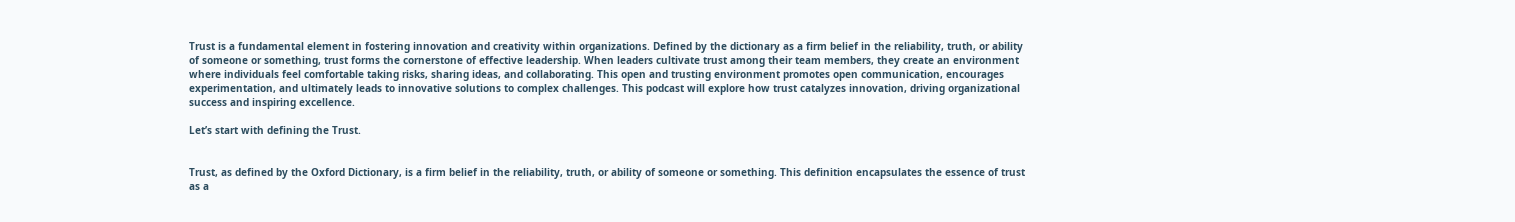Trust is a fundamental element in fostering innovation and creativity within organizations. Defined by the dictionary as a firm belief in the reliability, truth, or ability of someone or something, trust forms the cornerstone of effective leadership. When leaders cultivate trust among their team members, they create an environment where individuals feel comfortable taking risks, sharing ideas, and collaborating. This open and trusting environment promotes open communication, encourages experimentation, and ultimately leads to innovative solutions to complex challenges. This podcast will explore how trust catalyzes innovation, driving organizational success and inspiring excellence.

Let’s start with defining the Trust.


Trust, as defined by the Oxford Dictionary, is a firm belief in the reliability, truth, or ability of someone or something. This definition encapsulates the essence of trust as a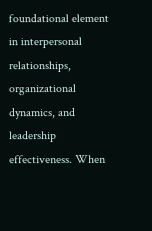foundational element in interpersonal relationships, organizational dynamics, and leadership effectiveness. When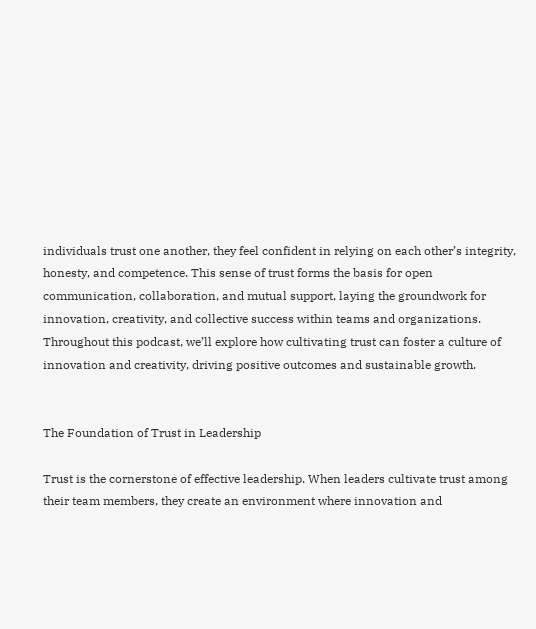individuals trust one another, they feel confident in relying on each other’s integrity, honesty, and competence. This sense of trust forms the basis for open communication, collaboration, and mutual support, laying the groundwork for innovation, creativity, and collective success within teams and organizations. Throughout this podcast, we’ll explore how cultivating trust can foster a culture of innovation and creativity, driving positive outcomes and sustainable growth.


The Foundation of Trust in Leadership

Trust is the cornerstone of effective leadership. When leaders cultivate trust among their team members, they create an environment where innovation and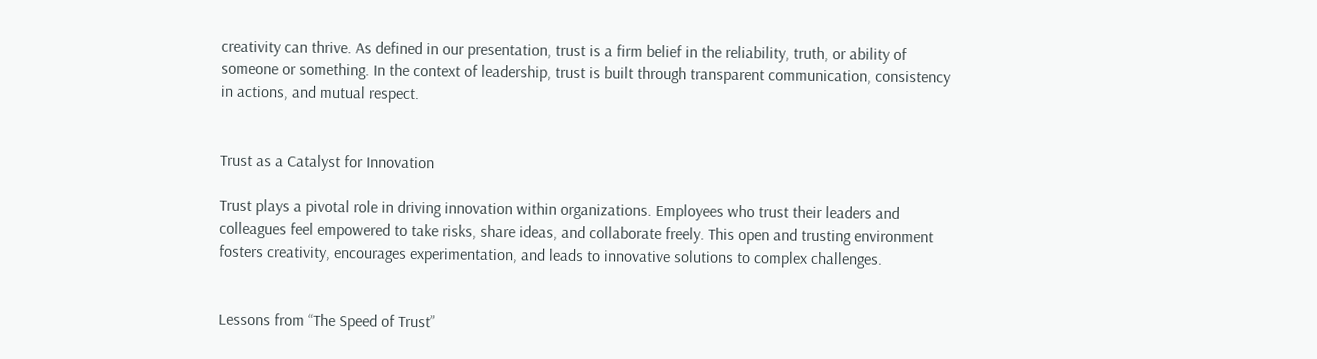creativity can thrive. As defined in our presentation, trust is a firm belief in the reliability, truth, or ability of someone or something. In the context of leadership, trust is built through transparent communication, consistency in actions, and mutual respect.


Trust as a Catalyst for Innovation

Trust plays a pivotal role in driving innovation within organizations. Employees who trust their leaders and colleagues feel empowered to take risks, share ideas, and collaborate freely. This open and trusting environment fosters creativity, encourages experimentation, and leads to innovative solutions to complex challenges.


Lessons from “The Speed of Trust”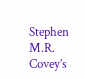Stephen M.R. Covey’s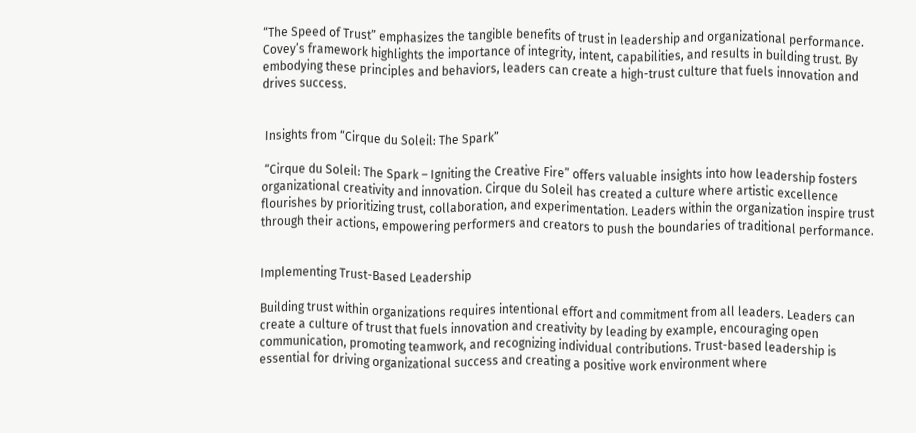“The Speed of Trust” emphasizes the tangible benefits of trust in leadership and organizational performance. Covey’s framework highlights the importance of integrity, intent, capabilities, and results in building trust. By embodying these principles and behaviors, leaders can create a high-trust culture that fuels innovation and drives success.


 Insights from “Cirque du Soleil: The Spark”

 “Cirque du Soleil: The Spark – Igniting the Creative Fire” offers valuable insights into how leadership fosters organizational creativity and innovation. Cirque du Soleil has created a culture where artistic excellence flourishes by prioritizing trust, collaboration, and experimentation. Leaders within the organization inspire trust through their actions, empowering performers and creators to push the boundaries of traditional performance.


Implementing Trust-Based Leadership

Building trust within organizations requires intentional effort and commitment from all leaders. Leaders can create a culture of trust that fuels innovation and creativity by leading by example, encouraging open communication, promoting teamwork, and recognizing individual contributions. Trust-based leadership is essential for driving organizational success and creating a positive work environment where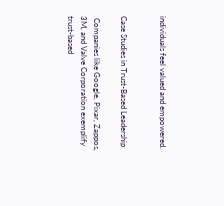individuals feel valued and empowered.


Case Studies in Trust-Based Leadership

 Companies like Google, Pixar, Zappos, 3M, and Valve Corporation exemplify trust-based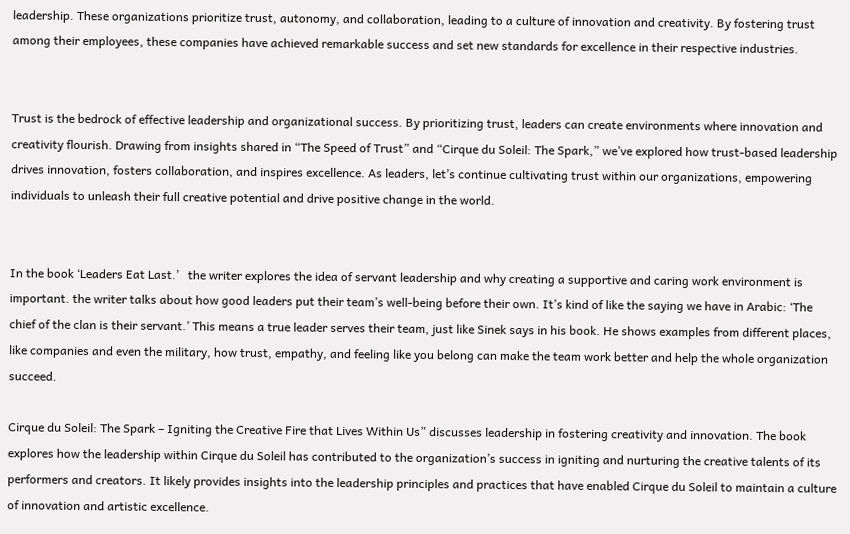leadership. These organizations prioritize trust, autonomy, and collaboration, leading to a culture of innovation and creativity. By fostering trust among their employees, these companies have achieved remarkable success and set new standards for excellence in their respective industries.


Trust is the bedrock of effective leadership and organizational success. By prioritizing trust, leaders can create environments where innovation and creativity flourish. Drawing from insights shared in “The Speed of Trust” and “Cirque du Soleil: The Spark,” we’ve explored how trust-based leadership drives innovation, fosters collaboration, and inspires excellence. As leaders, let’s continue cultivating trust within our organizations, empowering individuals to unleash their full creative potential and drive positive change in the world.


In the book ‘Leaders Eat Last.’   the writer explores the idea of servant leadership and why creating a supportive and caring work environment is important. the writer talks about how good leaders put their team’s well-being before their own. It’s kind of like the saying we have in Arabic: ‘The chief of the clan is their servant.’ This means a true leader serves their team, just like Sinek says in his book. He shows examples from different places, like companies and even the military, how trust, empathy, and feeling like you belong can make the team work better and help the whole organization succeed.

Cirque du Soleil: The Spark – Igniting the Creative Fire that Lives Within Us” discusses leadership in fostering creativity and innovation. The book explores how the leadership within Cirque du Soleil has contributed to the organization’s success in igniting and nurturing the creative talents of its performers and creators. It likely provides insights into the leadership principles and practices that have enabled Cirque du Soleil to maintain a culture of innovation and artistic excellence.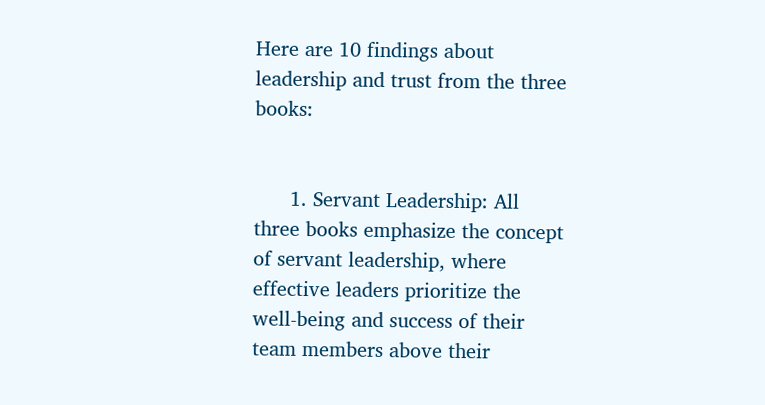Here are 10 findings about leadership and trust from the three books:


      1. Servant Leadership: All three books emphasize the concept of servant leadership, where effective leaders prioritize the well-being and success of their team members above their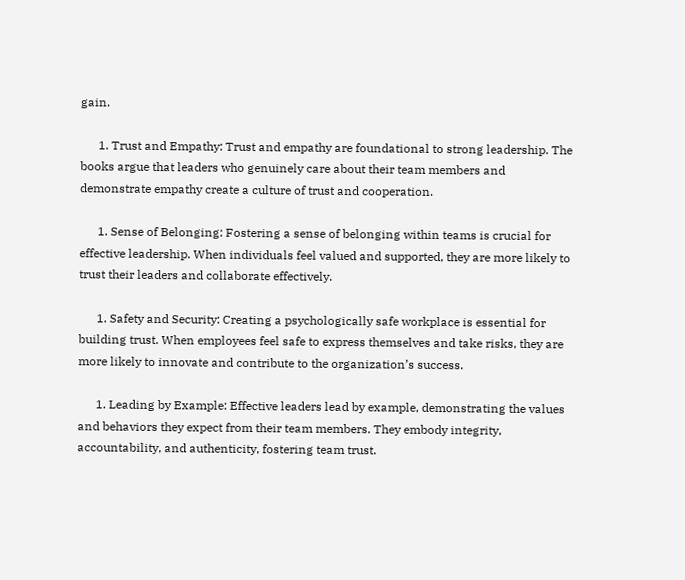gain.

      1. Trust and Empathy: Trust and empathy are foundational to strong leadership. The books argue that leaders who genuinely care about their team members and demonstrate empathy create a culture of trust and cooperation.

      1. Sense of Belonging: Fostering a sense of belonging within teams is crucial for effective leadership. When individuals feel valued and supported, they are more likely to trust their leaders and collaborate effectively.

      1. Safety and Security: Creating a psychologically safe workplace is essential for building trust. When employees feel safe to express themselves and take risks, they are more likely to innovate and contribute to the organization’s success.

      1. Leading by Example: Effective leaders lead by example, demonstrating the values and behaviors they expect from their team members. They embody integrity, accountability, and authenticity, fostering team trust.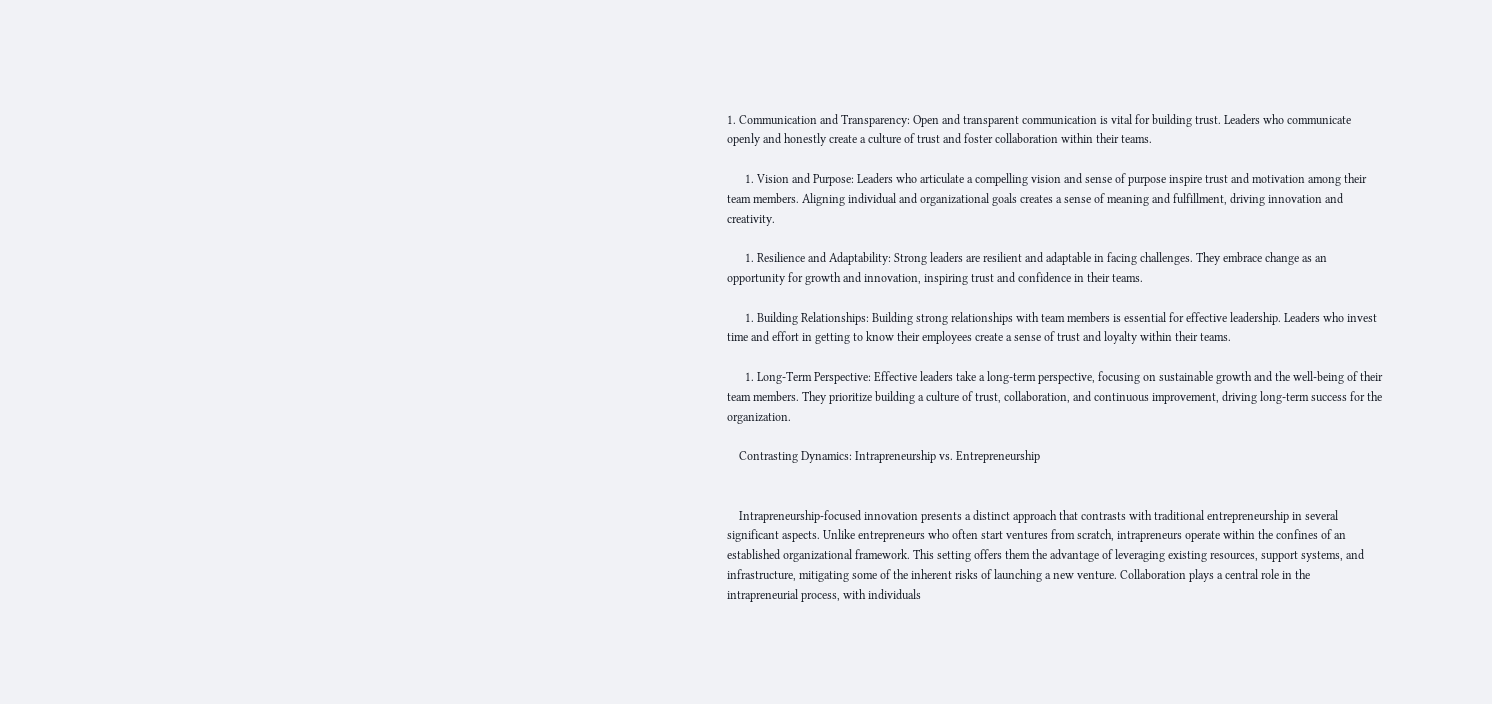1. Communication and Transparency: Open and transparent communication is vital for building trust. Leaders who communicate openly and honestly create a culture of trust and foster collaboration within their teams.

      1. Vision and Purpose: Leaders who articulate a compelling vision and sense of purpose inspire trust and motivation among their team members. Aligning individual and organizational goals creates a sense of meaning and fulfillment, driving innovation and creativity.

      1. Resilience and Adaptability: Strong leaders are resilient and adaptable in facing challenges. They embrace change as an opportunity for growth and innovation, inspiring trust and confidence in their teams.

      1. Building Relationships: Building strong relationships with team members is essential for effective leadership. Leaders who invest time and effort in getting to know their employees create a sense of trust and loyalty within their teams.

      1. Long-Term Perspective: Effective leaders take a long-term perspective, focusing on sustainable growth and the well-being of their team members. They prioritize building a culture of trust, collaboration, and continuous improvement, driving long-term success for the organization.

    Contrasting Dynamics: Intrapreneurship vs. Entrepreneurship


    Intrapreneurship-focused innovation presents a distinct approach that contrasts with traditional entrepreneurship in several significant aspects. Unlike entrepreneurs who often start ventures from scratch, intrapreneurs operate within the confines of an established organizational framework. This setting offers them the advantage of leveraging existing resources, support systems, and infrastructure, mitigating some of the inherent risks of launching a new venture. Collaboration plays a central role in the intrapreneurial process, with individuals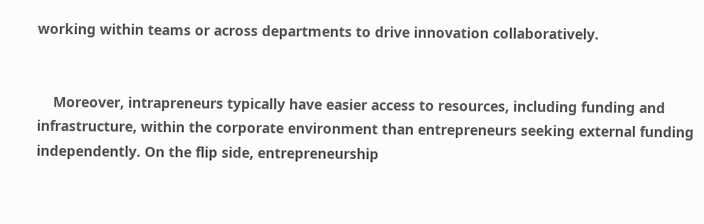working within teams or across departments to drive innovation collaboratively.


    Moreover, intrapreneurs typically have easier access to resources, including funding and infrastructure, within the corporate environment than entrepreneurs seeking external funding independently. On the flip side, entrepreneurship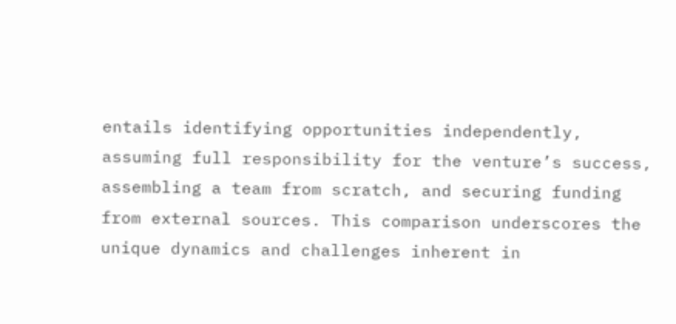entails identifying opportunities independently, assuming full responsibility for the venture’s success, assembling a team from scratch, and securing funding from external sources. This comparison underscores the unique dynamics and challenges inherent in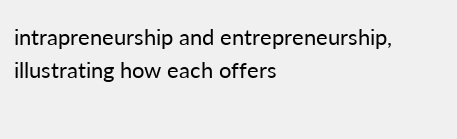intrapreneurship and entrepreneurship, illustrating how each offers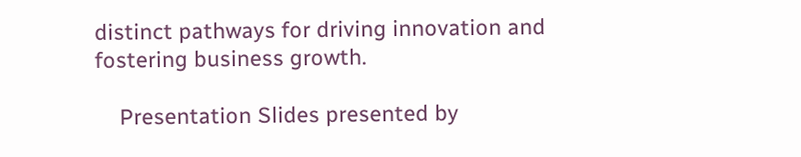distinct pathways for driving innovation and fostering business growth.

    Presentation Slides presented by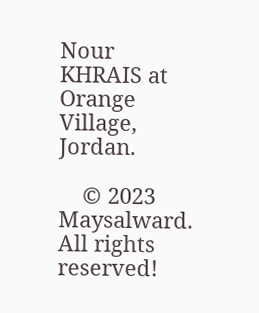Nour KHRAIS at Orange Village, Jordan.

    © 2023 Maysalward. All rights reserved!